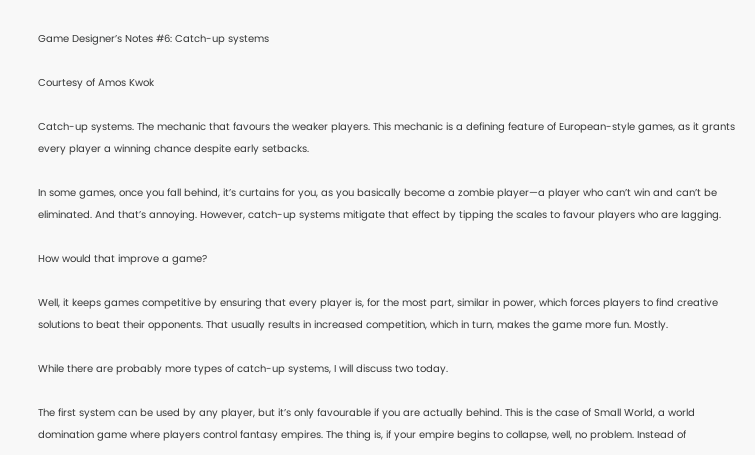Game Designer’s Notes #6: Catch-up systems

Courtesy of Amos Kwok

Catch-up systems. The mechanic that favours the weaker players. This mechanic is a defining feature of European-style games, as it grants every player a winning chance despite early setbacks.

In some games, once you fall behind, it’s curtains for you, as you basically become a zombie player—a player who can’t win and can’t be eliminated. And that’s annoying. However, catch-up systems mitigate that effect by tipping the scales to favour players who are lagging.

How would that improve a game?

Well, it keeps games competitive by ensuring that every player is, for the most part, similar in power, which forces players to find creative solutions to beat their opponents. That usually results in increased competition, which in turn, makes the game more fun. Mostly.

While there are probably more types of catch-up systems, I will discuss two today.

The first system can be used by any player, but it’s only favourable if you are actually behind. This is the case of Small World, a world domination game where players control fantasy empires. The thing is, if your empire begins to collapse, well, no problem. Instead of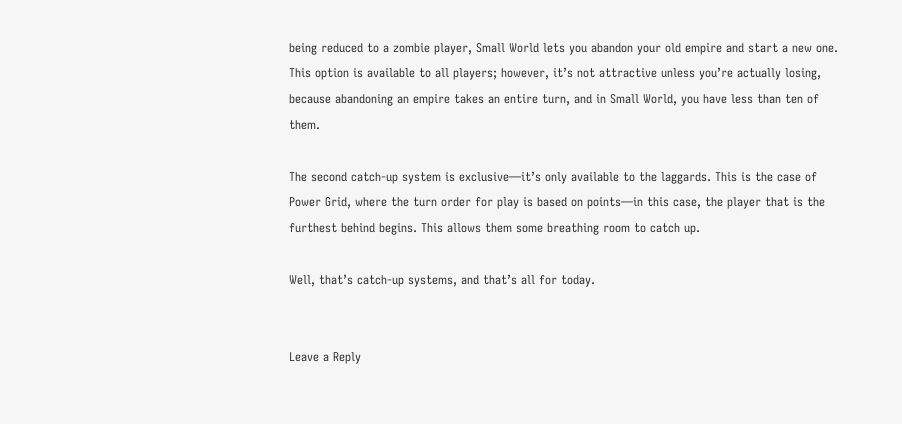being reduced to a zombie player, Small World lets you abandon your old empire and start a new one. This option is available to all players; however, it’s not attractive unless you’re actually losing, because abandoning an empire takes an entire turn, and in Small World, you have less than ten of them.

The second catch-up system is exclusive—it’s only available to the laggards. This is the case of Power Grid, where the turn order for play is based on points—in this case, the player that is the furthest behind begins. This allows them some breathing room to catch up.

Well, that’s catch-up systems, and that’s all for today.


Leave a Reply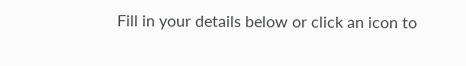Fill in your details below or click an icon to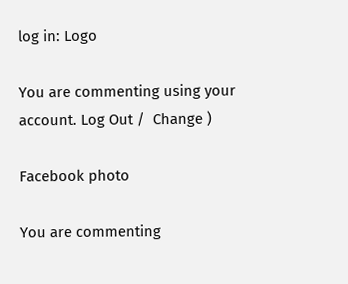log in: Logo

You are commenting using your account. Log Out /  Change )

Facebook photo

You are commenting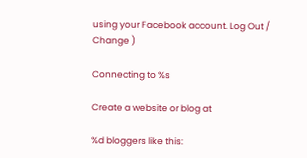using your Facebook account. Log Out /  Change )

Connecting to %s

Create a website or blog at

%d bloggers like this: